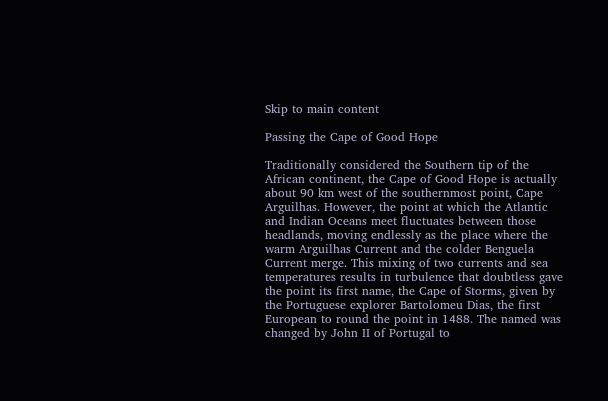Skip to main content

Passing the Cape of Good Hope

Traditionally considered the Southern tip of the African continent, the Cape of Good Hope is actually about 90 km west of the southernmost point, Cape Arguilhas. However, the point at which the Atlantic and Indian Oceans meet fluctuates between those headlands, moving endlessly as the place where the warm Arguilhas Current and the colder Benguela Current merge. This mixing of two currents and sea temperatures results in turbulence that doubtless gave the point its first name, the Cape of Storms, given by the Portuguese explorer Bartolomeu Dias, the first European to round the point in 1488. The named was changed by John II of Portugal to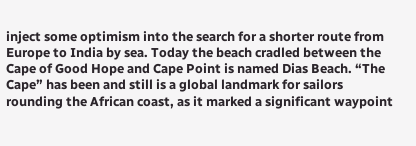inject some optimism into the search for a shorter route from Europe to India by sea. Today the beach cradled between the Cape of Good Hope and Cape Point is named Dias Beach. “The Cape” has been and still is a global landmark for sailors rounding the African coast, as it marked a significant waypoint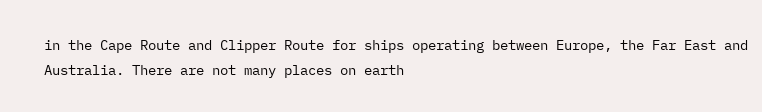in the Cape Route and Clipper Route for ships operating between Europe, the Far East and Australia. There are not many places on earth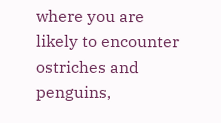where you are likely to encounter ostriches and penguins,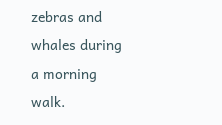zebras and whales during a morning walk.